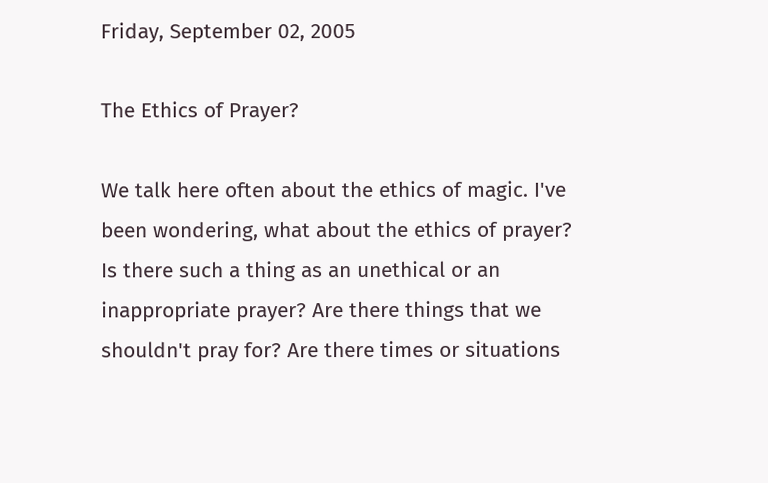Friday, September 02, 2005

The Ethics of Prayer?

We talk here often about the ethics of magic. I've been wondering, what about the ethics of prayer? Is there such a thing as an unethical or an inappropriate prayer? Are there things that we shouldn't pray for? Are there times or situations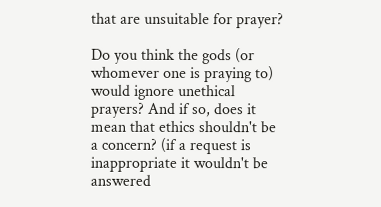that are unsuitable for prayer?

Do you think the gods (or whomever one is praying to) would ignore unethical prayers? And if so, does it mean that ethics shouldn't be a concern? (if a request is inappropriate it wouldn't be answered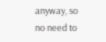anyway, so no need to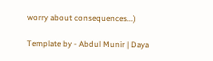worry about consequences...)

Template by - Abdul Munir | Daya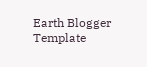Earth Blogger Template